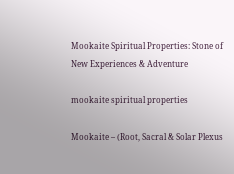Mookaite Spiritual Properties: Stone of New Experiences & Adventure

mookaite spiritual properties

Mookaite – (Root, Sacral & Solar Plexus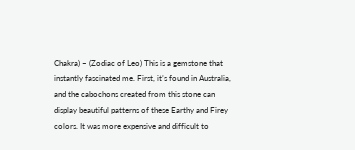Chakra) – (Zodiac of Leo) This is a gemstone that instantly fascinated me. First, it’s found in Australia, and the cabochons created from this stone can display beautiful patterns of these Earthy and Firey colors. It was more expensive and difficult to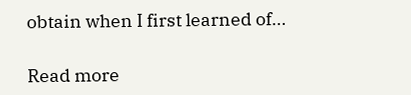obtain when I first learned of…

Read more